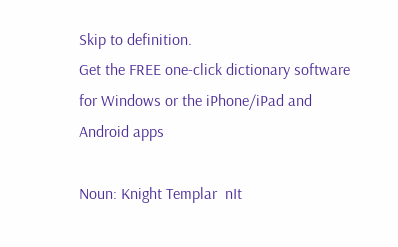Skip to definition.
Get the FREE one-click dictionary software for Windows or the iPhone/iPad and Android apps

Noun: Knight Templar  nIt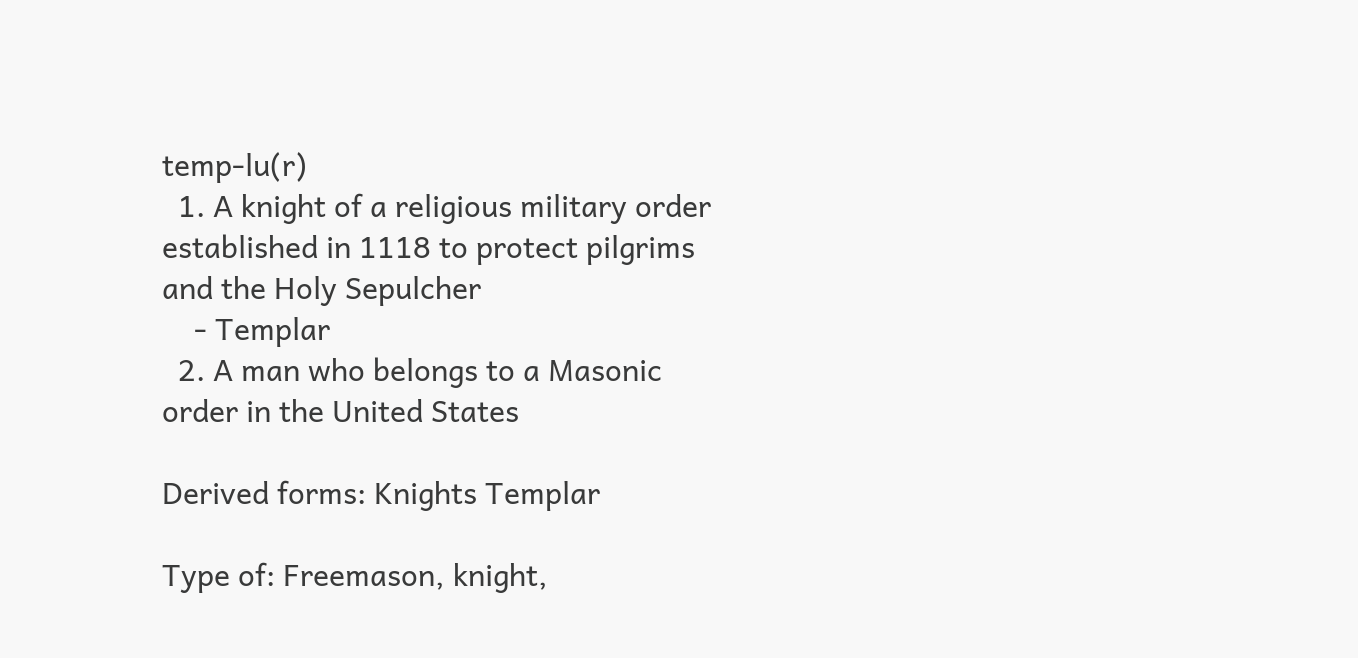temp-lu(r)
  1. A knight of a religious military order established in 1118 to protect pilgrims and the Holy Sepulcher
    - Templar
  2. A man who belongs to a Masonic order in the United States

Derived forms: Knights Templar

Type of: Freemason, knight,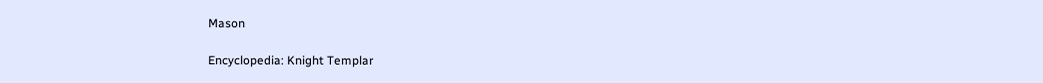Mason

Encyclopedia: Knight Templar